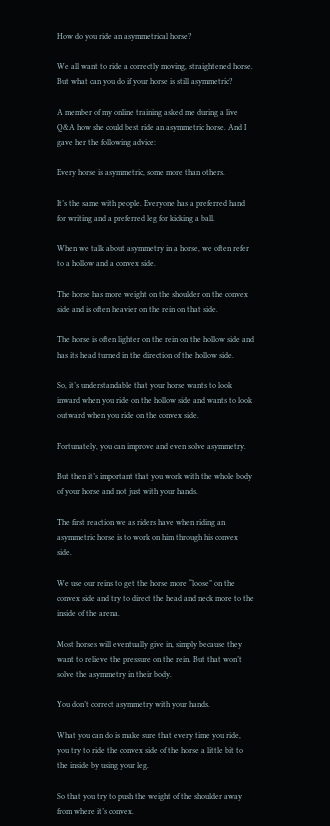How do you ride an asymmetrical horse?

We all want to ride a correctly moving, straightened horse. But what can you do if your horse is still asymmetric?

A member of my online training asked me during a live Q&A how she could best ride an asymmetric horse. And I gave her the following advice:

Every horse is asymmetric, some more than others.

It’s the same with people. Everyone has a preferred hand for writing and a preferred leg for kicking a ball.

When we talk about asymmetry in a horse, we often refer to a hollow and a convex side.

The horse has more weight on the shoulder on the convex side and is often heavier on the rein on that side.

The horse is often lighter on the rein on the hollow side and has its head turned in the direction of the hollow side.

So, it’s understandable that your horse wants to look inward when you ride on the hollow side and wants to look outward when you ride on the convex side.

Fortunately, you can improve and even solve asymmetry.

But then it’s important that you work with the whole body of your horse and not just with your hands.

The first reaction we as riders have when riding an asymmetric horse is to work on him through his convex side.

We use our reins to get the horse more “loose” on the convex side and try to direct the head and neck more to the inside of the arena.

Most horses will eventually give in, simply because they want to relieve the pressure on the rein. But that won’t solve the asymmetry in their body.

You don’t correct asymmetry with your hands.

What you can do is make sure that every time you ride, you try to ride the convex side of the horse a little bit to the inside by using your leg.

So that you try to push the weight of the shoulder away from where it’s convex.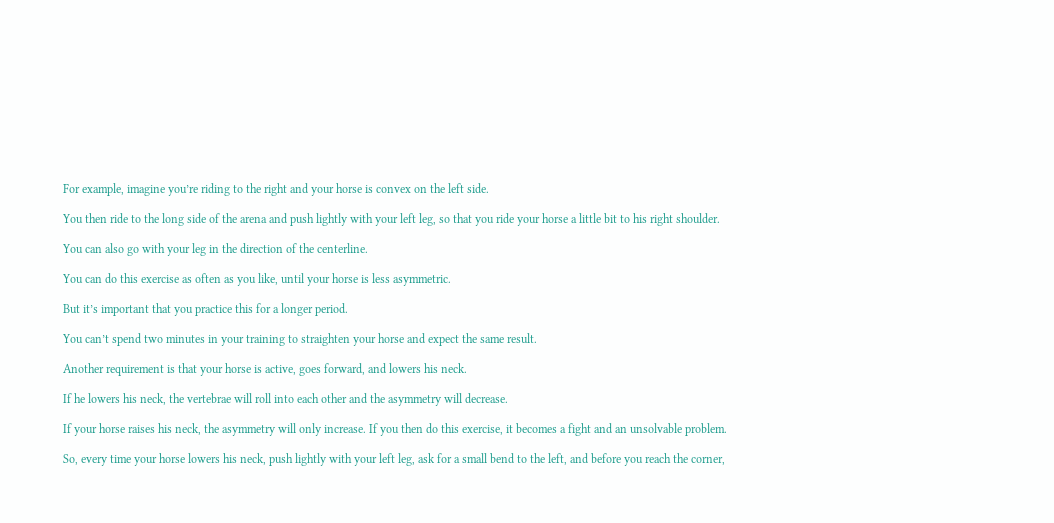For example, imagine you’re riding to the right and your horse is convex on the left side.

You then ride to the long side of the arena and push lightly with your left leg, so that you ride your horse a little bit to his right shoulder.

You can also go with your leg in the direction of the centerline.

You can do this exercise as often as you like, until your horse is less asymmetric.

But it’s important that you practice this for a longer period.

You can’t spend two minutes in your training to straighten your horse and expect the same result.

Another requirement is that your horse is active, goes forward, and lowers his neck.

If he lowers his neck, the vertebrae will roll into each other and the asymmetry will decrease.

If your horse raises his neck, the asymmetry will only increase. If you then do this exercise, it becomes a fight and an unsolvable problem.

So, every time your horse lowers his neck, push lightly with your left leg, ask for a small bend to the left, and before you reach the corner,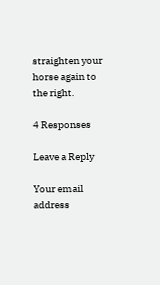straighten your horse again to the right.

4 Responses

Leave a Reply

Your email address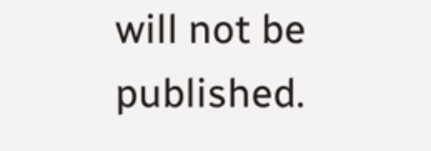will not be published.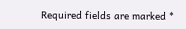Required fields are marked *